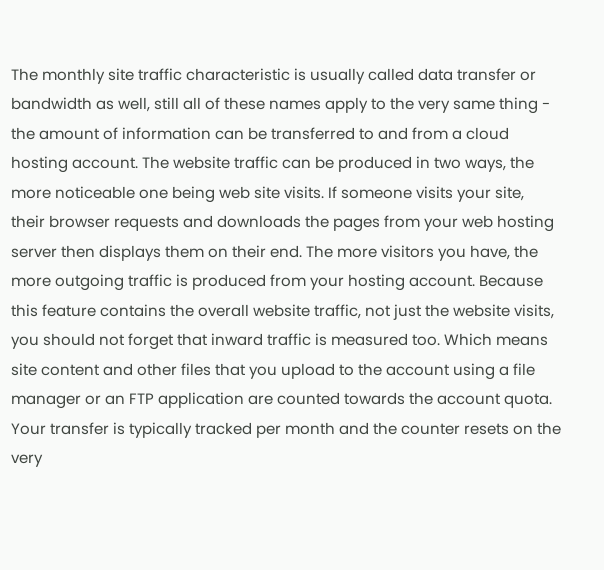The monthly site traffic characteristic is usually called data transfer or bandwidth as well, still all of these names apply to the very same thing - the amount of information can be transferred to and from a cloud hosting account. The website traffic can be produced in two ways, the more noticeable one being web site visits. If someone visits your site, their browser requests and downloads the pages from your web hosting server then displays them on their end. The more visitors you have, the more outgoing traffic is produced from your hosting account. Because this feature contains the overall website traffic, not just the website visits, you should not forget that inward traffic is measured too. Which means site content and other files that you upload to the account using a file manager or an FTP application are counted towards the account quota. Your transfer is typically tracked per month and the counter resets on the very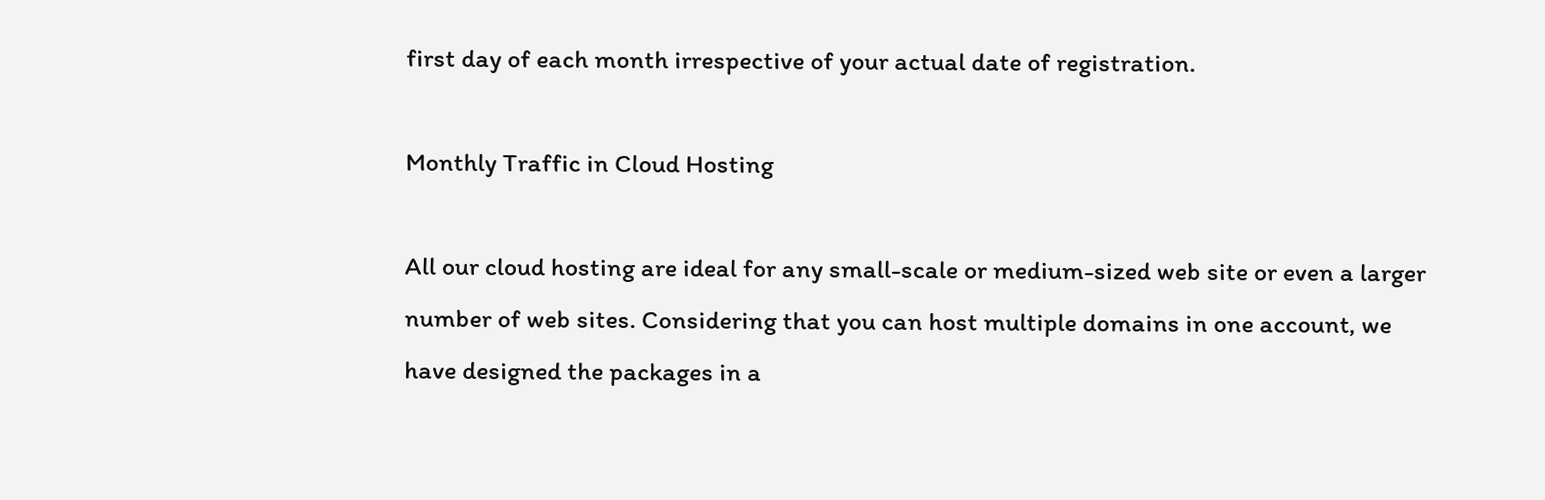first day of each month irrespective of your actual date of registration.

Monthly Traffic in Cloud Hosting

All our cloud hosting are ideal for any small-scale or medium-sized web site or even a larger number of web sites. Considering that you can host multiple domains in one account, we have designed the packages in a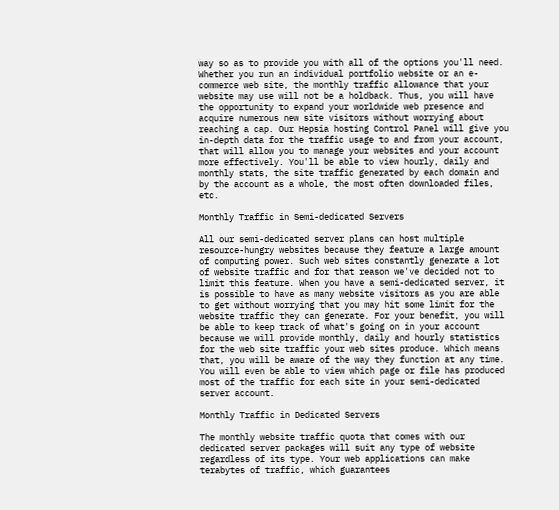way so as to provide you with all of the options you'll need. Whether you run an individual portfolio website or an e-commerce web site, the monthly traffic allowance that your website may use will not be a holdback. Thus, you will have the opportunity to expand your worldwide web presence and acquire numerous new site visitors without worrying about reaching a cap. Our Hepsia hosting Control Panel will give you in-depth data for the traffic usage to and from your account, that will allow you to manage your websites and your account more effectively. You'll be able to view hourly, daily and monthly stats, the site traffic generated by each domain and by the account as a whole, the most often downloaded files, etc.

Monthly Traffic in Semi-dedicated Servers

All our semi-dedicated server plans can host multiple resource-hungry websites because they feature a large amount of computing power. Such web sites constantly generate a lot of website traffic and for that reason we've decided not to limit this feature. When you have a semi-dedicated server, it is possible to have as many website visitors as you are able to get without worrying that you may hit some limit for the website traffic they can generate. For your benefit, you will be able to keep track of what's going on in your account because we will provide monthly, daily and hourly statistics for the web site traffic your web sites produce. Which means that, you will be aware of the way they function at any time. You will even be able to view which page or file has produced most of the traffic for each site in your semi-dedicated server account.

Monthly Traffic in Dedicated Servers

The monthly website traffic quota that comes with our dedicated server packages will suit any type of website regardless of its type. Your web applications can make terabytes of traffic, which guarantees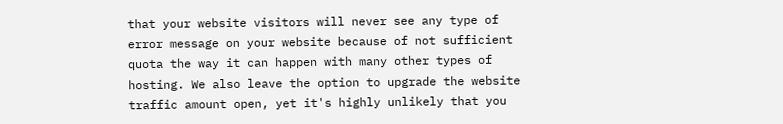that your website visitors will never see any type of error message on your website because of not sufficient quota the way it can happen with many other types of hosting. We also leave the option to upgrade the website traffic amount open, yet it's highly unlikely that you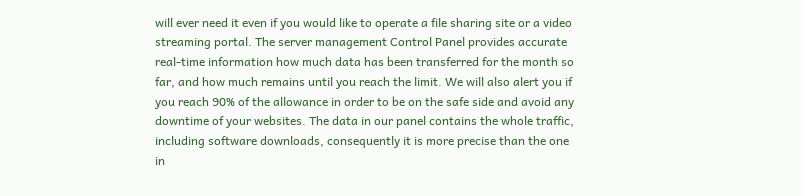will ever need it even if you would like to operate a file sharing site or a video streaming portal. The server management Control Panel provides accurate real-time information how much data has been transferred for the month so far, and how much remains until you reach the limit. We will also alert you if you reach 90% of the allowance in order to be on the safe side and avoid any downtime of your websites. The data in our panel contains the whole traffic, including software downloads, consequently it is more precise than the one in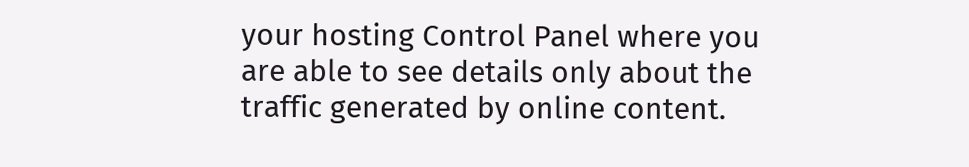your hosting Control Panel where you are able to see details only about the traffic generated by online content.